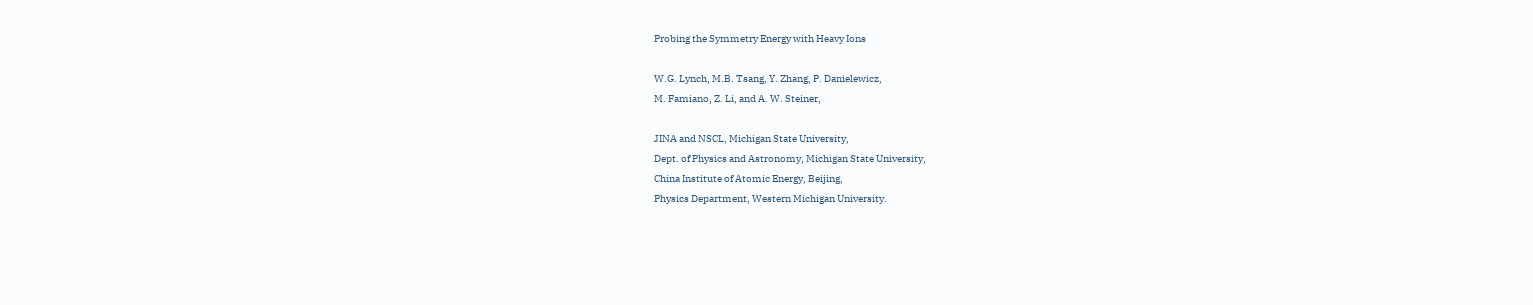Probing the Symmetry Energy with Heavy Ions

W.G. Lynch, M.B. Tsang, Y. Zhang, P. Danielewicz,
M. Famiano, Z. Li, and A. W. Steiner,

JINA and NSCL, Michigan State University,
Dept. of Physics and Astronomy, Michigan State University,
China Institute of Atomic Energy, Beijing,
Physics Department, Western Michigan University.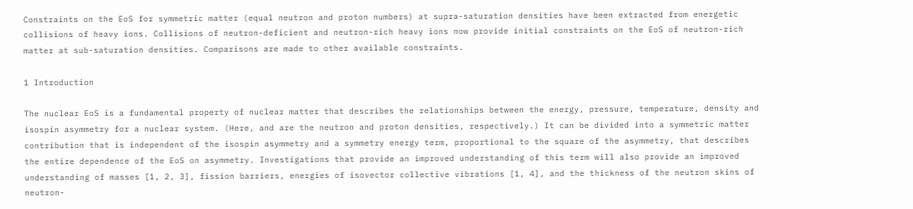Constraints on the EoS for symmetric matter (equal neutron and proton numbers) at supra-saturation densities have been extracted from energetic collisions of heavy ions. Collisions of neutron-deficient and neutron-rich heavy ions now provide initial constraints on the EoS of neutron-rich matter at sub-saturation densities. Comparisons are made to other available constraints.

1 Introduction

The nuclear EoS is a fundamental property of nuclear matter that describes the relationships between the energy, pressure, temperature, density and isospin asymmetry for a nuclear system. (Here, and are the neutron and proton densities, respectively.) It can be divided into a symmetric matter contribution that is independent of the isospin asymmetry and a symmetry energy term, proportional to the square of the asymmetry, that describes the entire dependence of the EoS on asymmetry. Investigations that provide an improved understanding of this term will also provide an improved understanding of masses [1, 2, 3], fission barriers, energies of isovector collective vibrations [1, 4], and the thickness of the neutron skins of neutron-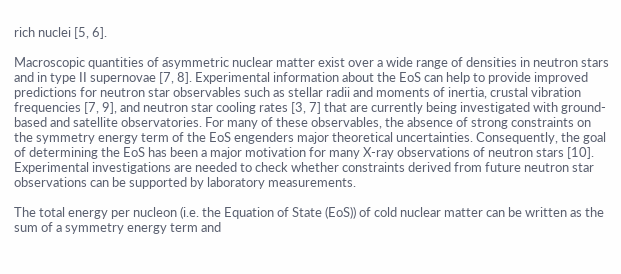rich nuclei [5, 6].

Macroscopic quantities of asymmetric nuclear matter exist over a wide range of densities in neutron stars and in type II supernovae [7, 8]. Experimental information about the EoS can help to provide improved predictions for neutron star observables such as stellar radii and moments of inertia, crustal vibration frequencies [7, 9], and neutron star cooling rates [3, 7] that are currently being investigated with ground-based and satellite observatories. For many of these observables, the absence of strong constraints on the symmetry energy term of the EoS engenders major theoretical uncertainties. Consequently, the goal of determining the EoS has been a major motivation for many X-ray observations of neutron stars [10]. Experimental investigations are needed to check whether constraints derived from future neutron star observations can be supported by laboratory measurements.

The total energy per nucleon (i.e. the Equation of State (EoS)) of cold nuclear matter can be written as the sum of a symmetry energy term and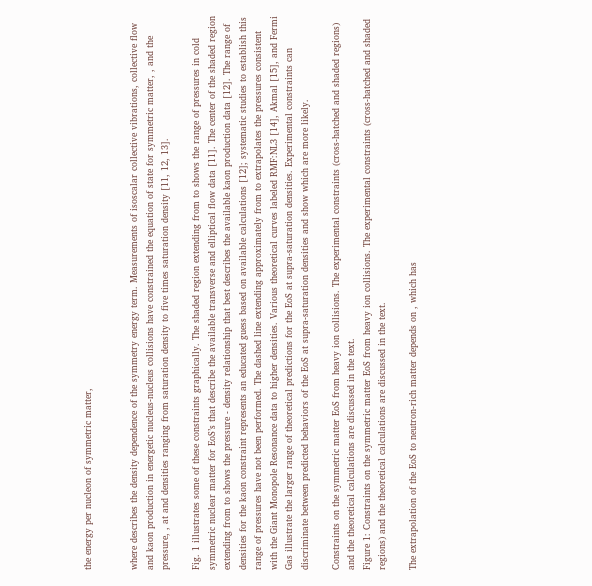the energy per nucleon of symmetric matter,


where describes the density dependence of the symmetry energy term. Measurements of isoscalar collective vibrations, collective flow and kaon production in energetic nucleus-nucleus collisions have constrained the equation of state for symmetric matter, , and the pressure, , at and densities ranging from saturation density to five times saturation density [11, 12, 13].

Fig. 1 illustrates some of these constraints graphically. The shaded region extending from to shows the range of pressures in cold symmetric nuclear matter for EoS’s that describe the available transverse and elliptical flow data [11]. The center of the shaded region extending from to shows the pressure - density relationship that best describes the available kaon production data [12]. The range of densities for the kaon constraint represents an educated guess based on available calculations [12]; systematic studies to establish this range of pressures have not been performed. The dashed line extending approximately from to extrapolates the pressures consistent with the Giant Monopole Resonance data to higher densities. Various theoretical curves labeled RMF:NL3 [14], Akmal [15], and Fermi Gas illustrate the larger range of theoretical predictions for the EoS at supra-saturation densities. Experimental constraints can discriminate between predicted behaviors of the EoS at supra-saturation densities and show which are more likely.

Constraints on the symmetric matter EoS from heavy ion collisions. The experimental constraints (cross-hatched and shaded regions) and the theoretical calculations are discussed in the text.
Figure 1: Constraints on the symmetric matter EoS from heavy ion collisions. The experimental constraints (cross-hatched and shaded regions) and the theoretical calculations are discussed in the text.

The extrapolation of the EoS to neutron-rich matter depends on , which has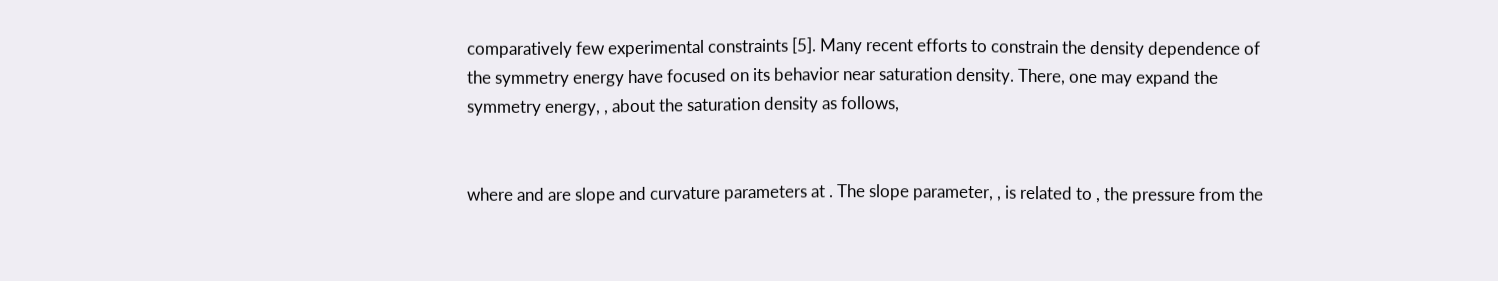comparatively few experimental constraints [5]. Many recent efforts to constrain the density dependence of the symmetry energy have focused on its behavior near saturation density. There, one may expand the symmetry energy, , about the saturation density as follows,


where and are slope and curvature parameters at . The slope parameter, , is related to , the pressure from the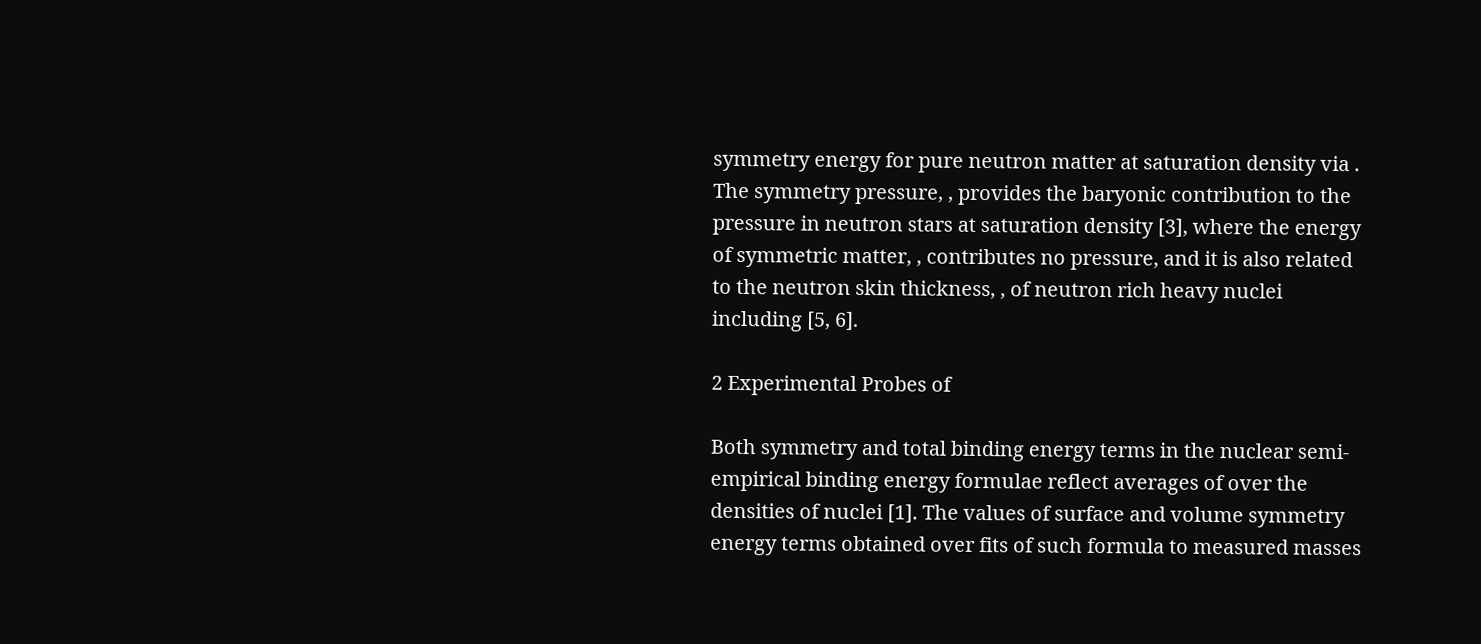symmetry energy for pure neutron matter at saturation density via . The symmetry pressure, , provides the baryonic contribution to the pressure in neutron stars at saturation density [3], where the energy of symmetric matter, , contributes no pressure, and it is also related to the neutron skin thickness, , of neutron rich heavy nuclei including [5, 6].

2 Experimental Probes of

Both symmetry and total binding energy terms in the nuclear semi-empirical binding energy formulae reflect averages of over the densities of nuclei [1]. The values of surface and volume symmetry energy terms obtained over fits of such formula to measured masses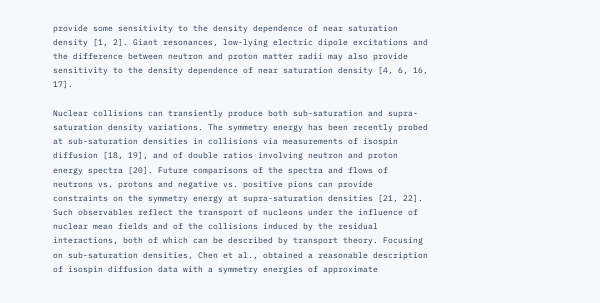provide some sensitivity to the density dependence of near saturation density [1, 2]. Giant resonances, low-lying electric dipole excitations and the difference between neutron and proton matter radii may also provide sensitivity to the density dependence of near saturation density [4, 6, 16, 17].

Nuclear collisions can transiently produce both sub-saturation and supra-saturation density variations. The symmetry energy has been recently probed at sub-saturation densities in collisions via measurements of isospin diffusion [18, 19], and of double ratios involving neutron and proton energy spectra [20]. Future comparisons of the spectra and flows of neutrons vs. protons and negative vs. positive pions can provide constraints on the symmetry energy at supra-saturation densities [21, 22]. Such observables reflect the transport of nucleons under the influence of nuclear mean fields and of the collisions induced by the residual interactions, both of which can be described by transport theory. Focusing on sub-saturation densities, Chen et al., obtained a reasonable description of isospin diffusion data with a symmetry energies of approximate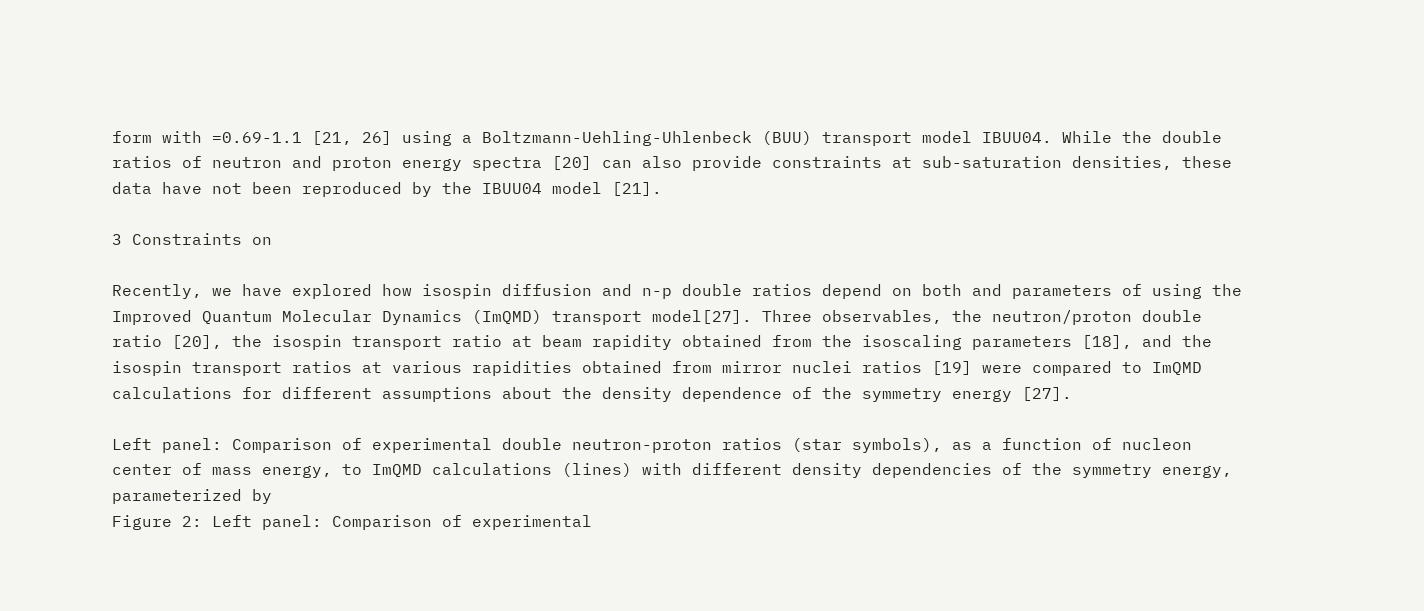form with =0.69-1.1 [21, 26] using a Boltzmann-Uehling-Uhlenbeck (BUU) transport model IBUU04. While the double ratios of neutron and proton energy spectra [20] can also provide constraints at sub-saturation densities, these data have not been reproduced by the IBUU04 model [21].

3 Constraints on

Recently, we have explored how isospin diffusion and n-p double ratios depend on both and parameters of using the Improved Quantum Molecular Dynamics (ImQMD) transport model[27]. Three observables, the neutron/proton double ratio [20], the isospin transport ratio at beam rapidity obtained from the isoscaling parameters [18], and the isospin transport ratios at various rapidities obtained from mirror nuclei ratios [19] were compared to ImQMD calculations for different assumptions about the density dependence of the symmetry energy [27].

Left panel: Comparison of experimental double neutron-proton ratios (star symbols), as a function of nucleon center of mass energy, to ImQMD calculations (lines) with different density dependencies of the symmetry energy, parameterized by
Figure 2: Left panel: Comparison of experimental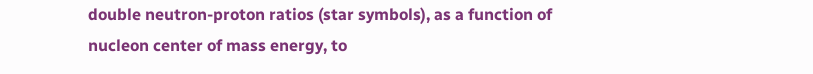double neutron-proton ratios (star symbols), as a function of nucleon center of mass energy, to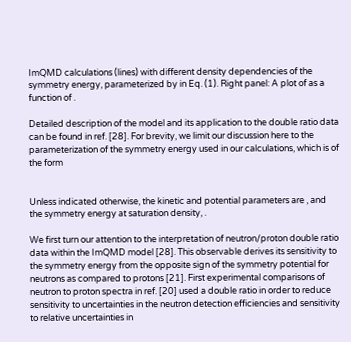ImQMD calculations (lines) with different density dependencies of the symmetry energy, parameterized by in Eq. (1). Right panel: A plot of as a function of .

Detailed description of the model and its application to the double ratio data can be found in ref. [28]. For brevity, we limit our discussion here to the parameterization of the symmetry energy used in our calculations, which is of the form


Unless indicated otherwise, the kinetic and potential parameters are , and the symmetry energy at saturation density, .

We first turn our attention to the interpretation of neutron/proton double ratio data within the ImQMD model [28]. This observable derives its sensitivity to the symmetry energy from the opposite sign of the symmetry potential for neutrons as compared to protons [21]. First experimental comparisons of neutron to proton spectra in ref. [20] used a double ratio in order to reduce sensitivity to uncertainties in the neutron detection efficiencies and sensitivity to relative uncertainties in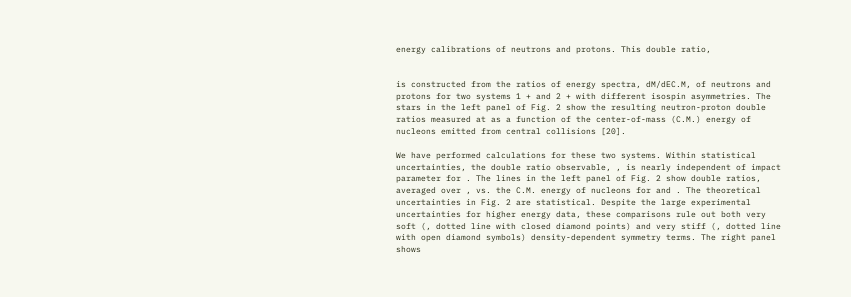energy calibrations of neutrons and protons. This double ratio,


is constructed from the ratios of energy spectra, dM/dEC.M, of neutrons and protons for two systems 1 + and 2 + with different isospin asymmetries. The stars in the left panel of Fig. 2 show the resulting neutron-proton double ratios measured at as a function of the center-of-mass (C.M.) energy of nucleons emitted from central collisions [20].

We have performed calculations for these two systems. Within statistical uncertainties, the double ratio observable, , is nearly independent of impact parameter for . The lines in the left panel of Fig. 2 show double ratios, averaged over , vs. the C.M. energy of nucleons for and . The theoretical uncertainties in Fig. 2 are statistical. Despite the large experimental uncertainties for higher energy data, these comparisons rule out both very soft (, dotted line with closed diamond points) and very stiff (, dotted line with open diamond symbols) density-dependent symmetry terms. The right panel shows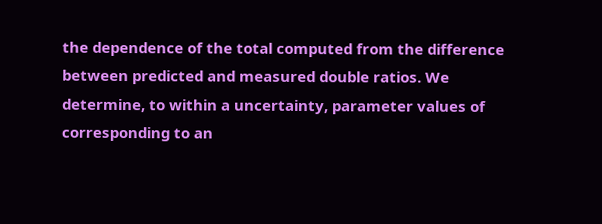the dependence of the total computed from the difference between predicted and measured double ratios. We determine, to within a uncertainty, parameter values of corresponding to an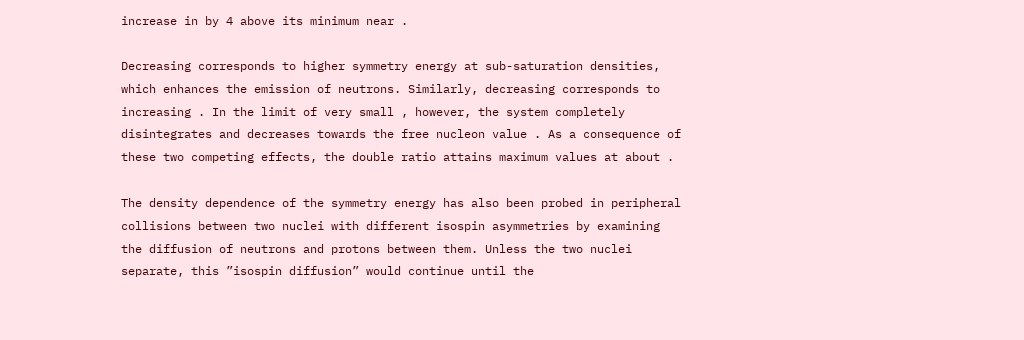increase in by 4 above its minimum near .

Decreasing corresponds to higher symmetry energy at sub-saturation densities, which enhances the emission of neutrons. Similarly, decreasing corresponds to increasing . In the limit of very small , however, the system completely disintegrates and decreases towards the free nucleon value . As a consequence of these two competing effects, the double ratio attains maximum values at about .

The density dependence of the symmetry energy has also been probed in peripheral collisions between two nuclei with different isospin asymmetries by examining the diffusion of neutrons and protons between them. Unless the two nuclei separate, this ”isospin diffusion” would continue until the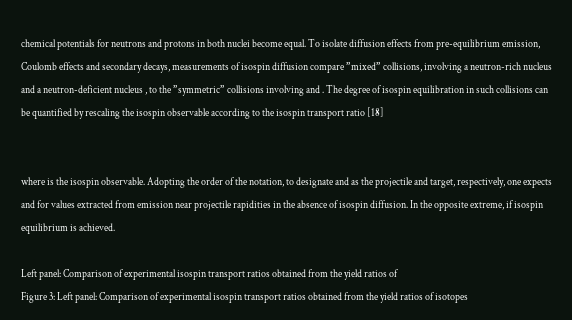chemical potentials for neutrons and protons in both nuclei become equal. To isolate diffusion effects from pre-equilibrium emission, Coulomb effects and secondary decays, measurements of isospin diffusion compare ”mixed” collisions, involving a neutron-rich nucleus and a neutron-deficient nucleus , to the ”symmetric” collisions involving and . The degree of isospin equilibration in such collisions can be quantified by rescaling the isospin observable according to the isospin transport ratio [18]


where is the isospin observable. Adopting the order of the notation, to designate and as the projectile and target, respectively, one expects and for values extracted from emission near projectile rapidities in the absence of isospin diffusion. In the opposite extreme, if isospin equilibrium is achieved.

Left panel: Comparison of experimental isospin transport ratios obtained from the yield ratios of
Figure 3: Left panel: Comparison of experimental isospin transport ratios obtained from the yield ratios of isotopes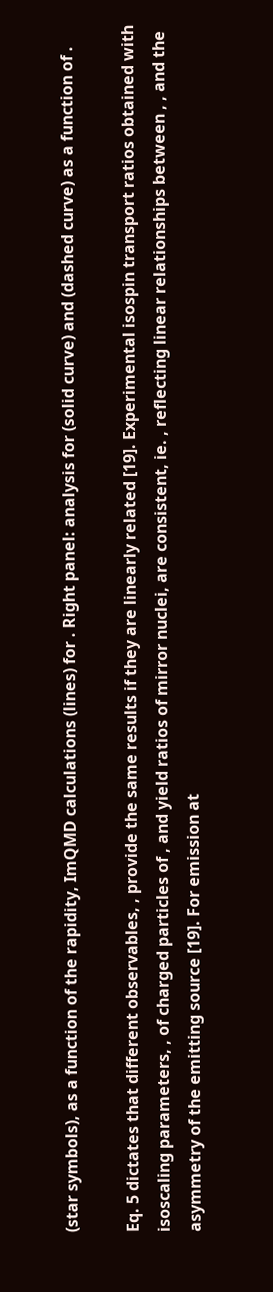(star symbols), as a function of the rapidity, ImQMD calculations (lines) for . Right panel: analysis for (solid curve) and (dashed curve) as a function of .

Eq. 5 dictates that different observables, , provide the same results if they are linearly related [19]. Experimental isospin transport ratios obtained with isoscaling parameters, , of charged particles of , and yield ratios of mirror nuclei, are consistent, ie. , reflecting linear relationships between , , and the asymmetry of the emitting source [19]. For emission at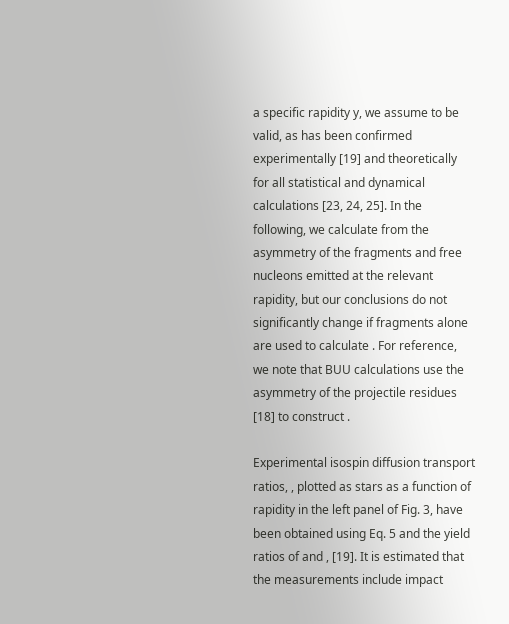a specific rapidity y, we assume to be valid, as has been confirmed experimentally [19] and theoretically for all statistical and dynamical calculations [23, 24, 25]. In the following, we calculate from the asymmetry of the fragments and free nucleons emitted at the relevant rapidity, but our conclusions do not significantly change if fragments alone are used to calculate . For reference, we note that BUU calculations use the asymmetry of the projectile residues [18] to construct .

Experimental isospin diffusion transport ratios, , plotted as stars as a function of rapidity in the left panel of Fig. 3, have been obtained using Eq. 5 and the yield ratios of and , [19]. It is estimated that the measurements include impact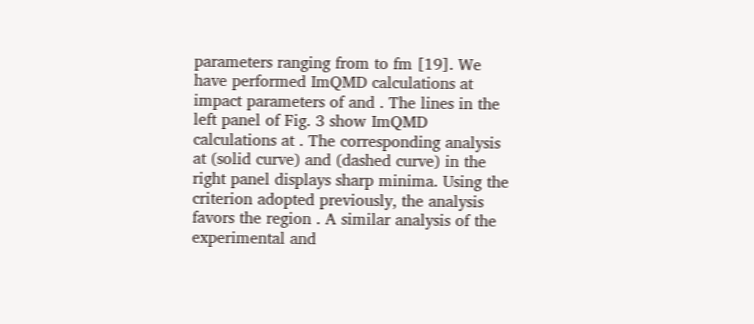parameters ranging from to fm [19]. We have performed ImQMD calculations at impact parameters of and . The lines in the left panel of Fig. 3 show ImQMD calculations at . The corresponding analysis at (solid curve) and (dashed curve) in the right panel displays sharp minima. Using the criterion adopted previously, the analysis favors the region . A similar analysis of the experimental and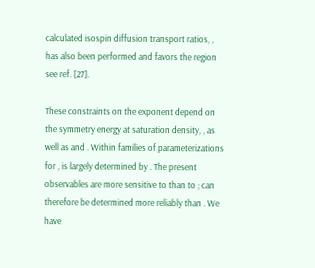calculated isospin diffusion transport ratios, , has also been performed and favors the region see ref. [27].

These constraints on the exponent depend on the symmetry energy at saturation density, , as well as and . Within families of parameterizations for , is largely determined by . The present observables are more sensitive to than to ; can therefore be determined more reliably than . We have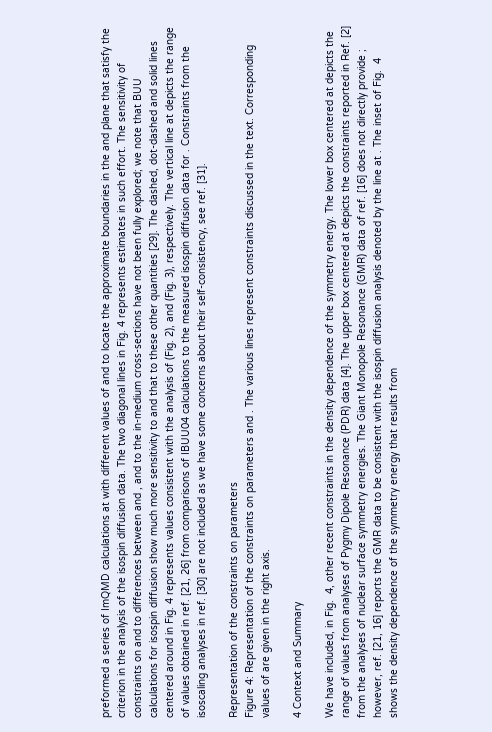preformed a series of ImQMD calculations at with different values of and to locate the approximate boundaries in the and plane that satisfy the criterion in the analysis of the isospin diffusion data. The two diagonal lines in Fig. 4 represents estimates in such effort. The sensitivity of constraints on and to differences between and , and to the in-medium cross-sections have not been fully explored; we note that BUU calculations for isospin diffusion show much more sensitivity to and that to these other quantities [29]. The dashed, dot-dashed and solid lines centered around in Fig. 4 represents values consistent with the analysis of (Fig. 2), and (Fig. 3), respectively. The vertical line at depicts the range of values obtained in ref. [21, 26] from comparisons of IBUU04 calculations to the measured isospin diffusion data for . Constraints from the isoscaling analyses in ref. [30] are not included as we have some concerns about their self-consistency, see ref. [31].

Representation of the constraints on parameters
Figure 4: Representation of the constraints on parameters and . The various lines represent constraints discussed in the text. Corresponding values of are given in the right axis.

4 Context and Summary

We have included, in Fig.  4, other recent constraints in the density dependence of the symmetry energy. The lower box centered at depicts the range of values from analyses of Pygmy Dipole Resonance (PDR) data [4]. The upper box centered at depicts the constraints reported in Ref. [2] from the analyses of nuclear surface symmetry energies. The Giant Monopole Resonance (GMR) data of ref. [16] does not directly provide ; however, ref. [21, 16] reports the GMR data to be consistent with the isospin diffusion analysis denoted by the line at . The inset of Fig.  4 shows the density dependence of the symmetry energy that results from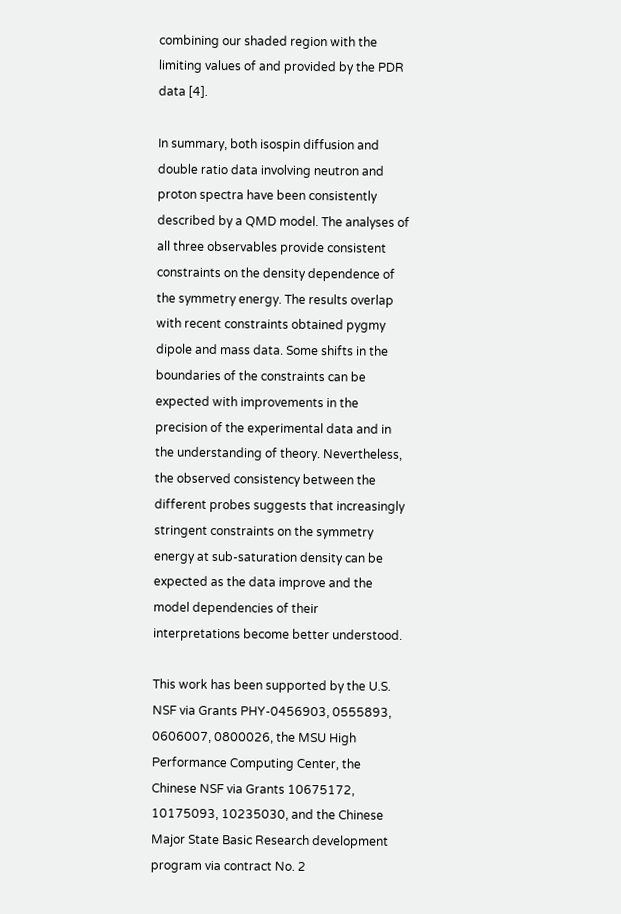combining our shaded region with the limiting values of and provided by the PDR data [4].

In summary, both isospin diffusion and double ratio data involving neutron and proton spectra have been consistently described by a QMD model. The analyses of all three observables provide consistent constraints on the density dependence of the symmetry energy. The results overlap with recent constraints obtained pygmy dipole and mass data. Some shifts in the boundaries of the constraints can be expected with improvements in the precision of the experimental data and in the understanding of theory. Nevertheless, the observed consistency between the different probes suggests that increasingly stringent constraints on the symmetry energy at sub-saturation density can be expected as the data improve and the model dependencies of their interpretations become better understood.

This work has been supported by the U.S. NSF via Grants PHY-0456903, 0555893, 0606007, 0800026, the MSU High Performance Computing Center, the Chinese NSF via Grants 10675172, 10175093, 10235030, and the Chinese Major State Basic Research development program via contract No. 2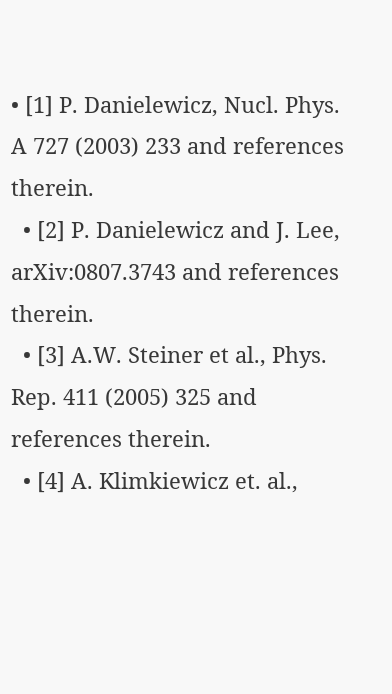• [1] P. Danielewicz, Nucl. Phys. A 727 (2003) 233 and references therein.
  • [2] P. Danielewicz and J. Lee, arXiv:0807.3743 and references therein.
  • [3] A.W. Steiner et al., Phys. Rep. 411 (2005) 325 and references therein.
  • [4] A. Klimkiewicz et. al.,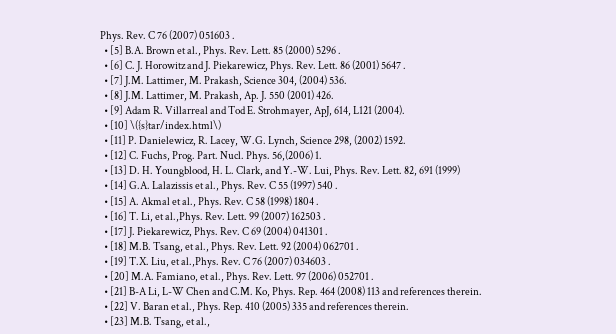Phys. Rev. C 76 (2007) 051603 .
  • [5] B.A. Brown et al., Phys. Rev. Lett. 85 (2000) 5296 .
  • [6] C. J. Horowitz and J. Piekarewicz, Phys. Rev. Lett. 86 (2001) 5647 .
  • [7] J.M. Lattimer, M. Prakash, Science 304, (2004) 536.
  • [8] J.M. Lattimer, M. Prakash, Ap. J. 550 (2001) 426.
  • [9] Adam R. Villarreal and Tod E. Strohmayer, ApJ, 614, L121 (2004).
  • [10] \({s}tar/index.html\)
  • [11] P. Danielewicz, R. Lacey, W.G. Lynch, Science 298, (2002) 1592.
  • [12] C. Fuchs, Prog. Part. Nucl. Phys. 56,(2006) 1.
  • [13] D. H. Youngblood, H. L. Clark, and Y.-W. Lui, Phys. Rev. Lett. 82, 691 (1999)
  • [14] G.A. Lalazissis et al., Phys. Rev. C 55 (1997) 540 .
  • [15] A. Akmal et al., Phys. Rev. C 58 (1998) 1804 .
  • [16] T. Li, et al.,Phys. Rev. Lett. 99 (2007) 162503 .
  • [17] J. Piekarewicz, Phys. Rev. C 69 (2004) 041301 .
  • [18] M.B. Tsang, et al., Phys. Rev. Lett. 92 (2004) 062701 .
  • [19] T.X. Liu, et al.,Phys. Rev. C 76 (2007) 034603 .
  • [20] M.A. Famiano, et al., Phys. Rev. Lett. 97 (2006) 052701 .
  • [21] B-A Li, L-W Chen and C.M. Ko, Phys. Rep. 464 (2008) 113 and references therein.
  • [22] V. Baran et al., Phys. Rep. 410 (2005) 335 and references therein.
  • [23] M.B. Tsang, et al.,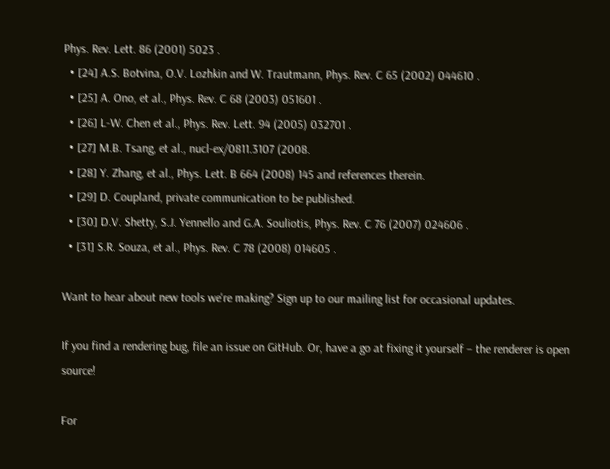Phys. Rev. Lett. 86 (2001) 5023 .
  • [24] A.S. Botvina, O.V. Lozhkin and W. Trautmann, Phys. Rev. C 65 (2002) 044610 .
  • [25] A. Ono, et al., Phys. Rev. C 68 (2003) 051601 .
  • [26] L-W. Chen et al., Phys. Rev. Lett. 94 (2005) 032701 .
  • [27] M.B. Tsang, et al., nucl-ex/0811.3107 (2008.
  • [28] Y. Zhang, et al., Phys. Lett. B 664 (2008) 145 and references therein.
  • [29] D. Coupland, private communication to be published.
  • [30] D.V. Shetty, S.J. Yennello and G.A. Souliotis, Phys. Rev. C 76 (2007) 024606 .
  • [31] S.R. Souza, et al., Phys. Rev. C 78 (2008) 014605 .

Want to hear about new tools we're making? Sign up to our mailing list for occasional updates.

If you find a rendering bug, file an issue on GitHub. Or, have a go at fixing it yourself – the renderer is open source!

For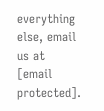everything else, email us at [email protected].